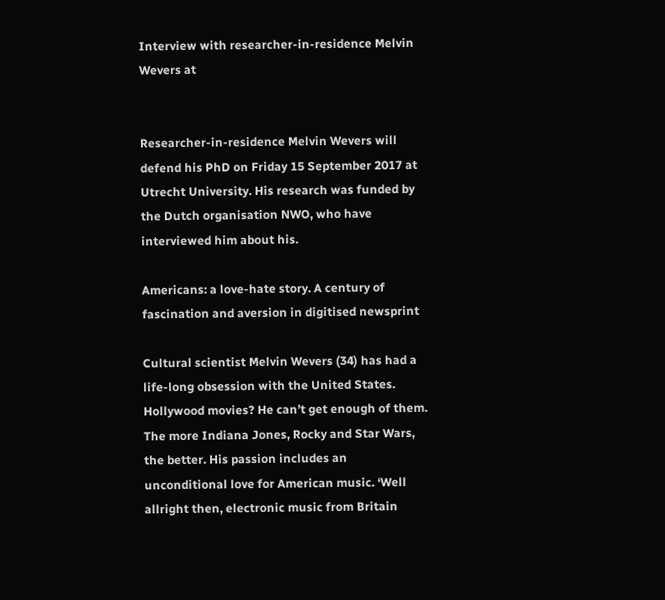Interview with researcher-in-residence Melvin Wevers at


Researcher-in-residence Melvin Wevers will defend his PhD on Friday 15 September 2017 at Utrecht University. His research was funded by the Dutch organisation NWO, who have interviewed him about his.

Americans: a love-hate story. A century of fascination and aversion in digitised newsprint

Cultural scientist Melvin Wevers (34) has had a life-long obsession with the United States. Hollywood movies? He can’t get enough of them. The more Indiana Jones, Rocky and Star Wars, the better. His passion includes an unconditional love for American music. ‘Well allright then, electronic music from Britain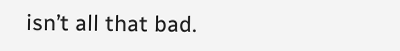isn’t all that bad.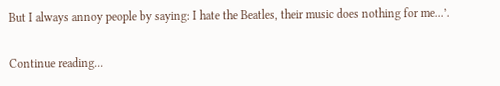But I always annoy people by saying: I hate the Beatles, their music does nothing for me...’.

Continue reading...